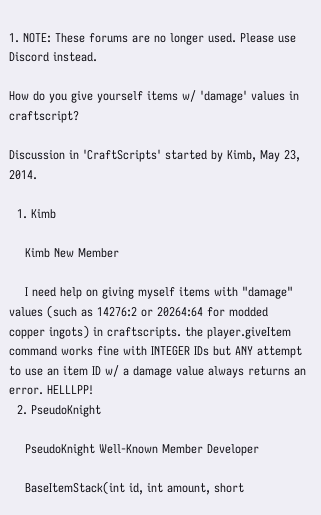1. NOTE: These forums are no longer used. Please use Discord instead.

How do you give yourself items w/ 'damage' values in craftscript?

Discussion in 'CraftScripts' started by Kimb, May 23, 2014.

  1. Kimb

    Kimb New Member

    I need help on giving myself items with "damage" values (such as 14276:2 or 20264:64 for modded copper ingots) in craftscripts. the player.giveItem command works fine with INTEGER IDs but ANY attempt to use an item ID w/ a damage value always returns an error. HELLLPP!
  2. PseudoKnight

    PseudoKnight Well-Known Member Developer

    BaseItemStack(int id, int amount, short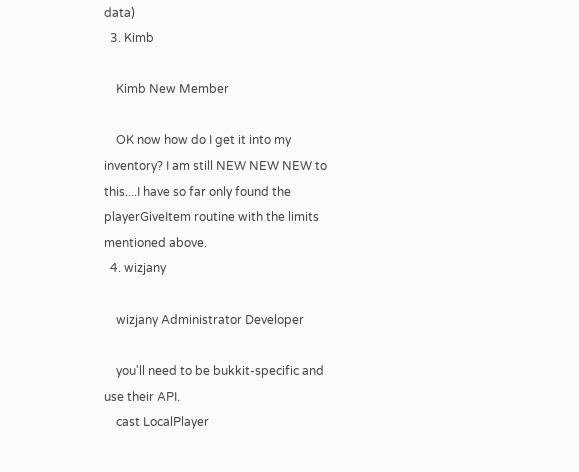data)
  3. Kimb

    Kimb New Member

    OK now how do I get it into my inventory? I am still NEW NEW NEW to this....I have so far only found the playerGiveItem routine with the limits mentioned above.
  4. wizjany

    wizjany Administrator Developer

    you'll need to be bukkit-specific and use their API.
    cast LocalPlayer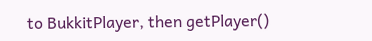to BukkitPlayer, then getPlayer()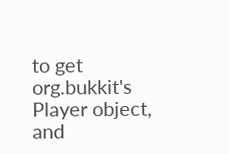to get org.bukkit's Player object, and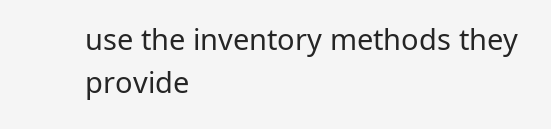use the inventory methods they provide